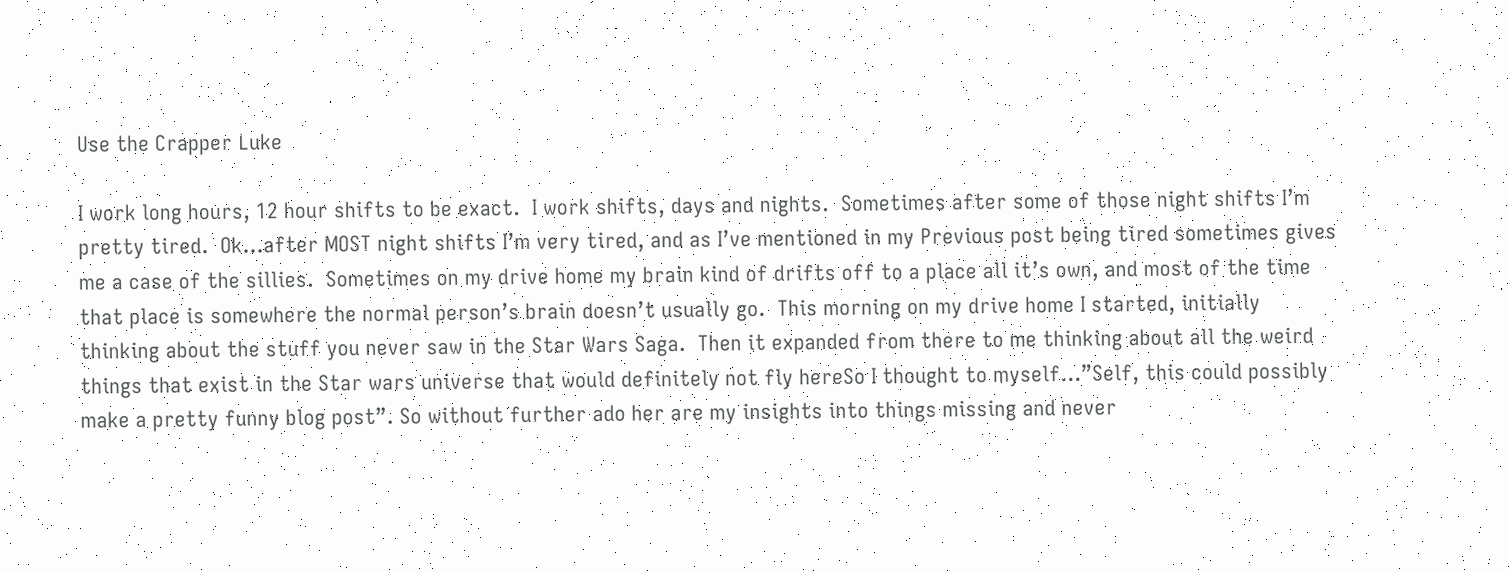Use the Crapper Luke

I work long hours, 12 hour shifts to be exact.  I work shifts, days and nights.  Sometimes after some of those night shifts I’m pretty tired.  Ok…after MOST night shifts I’m very tired, and as I’ve mentioned in my Previous post being tired sometimes gives me a case of the sillies.  Sometimes on my drive home my brain kind of drifts off to a place all it’s own, and most of the time that place is somewhere the normal person’s brain doesn’t usually go.  This morning on my drive home I started, initially thinking about the stuff you never saw in the Star Wars Saga.  Then it expanded from there to me thinking about all the weird things that exist in the Star wars universe that would definitely not fly hereSo I thought to myself…”Self, this could possibly make a pretty funny blog post”. So without further ado her are my insights into things missing and never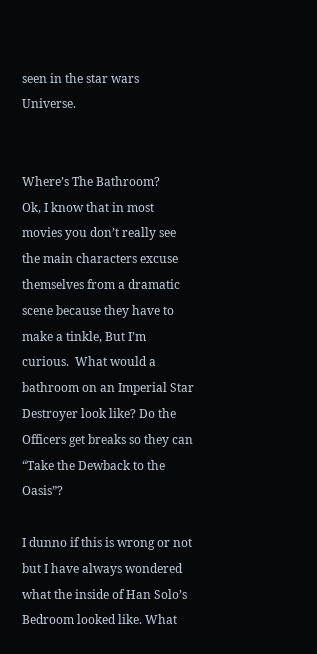seen in the star wars Universe.


Where’s The Bathroom?
Ok, I know that in most movies you don’t really see the main characters excuse themselves from a dramatic scene because they have to make a tinkle, But I’m curious.  What would a bathroom on an Imperial Star Destroyer look like? Do the Officers get breaks so they can “Take the Dewback to the Oasis”?

I dunno if this is wrong or not but I have always wondered what the inside of Han Solo’s Bedroom looked like. What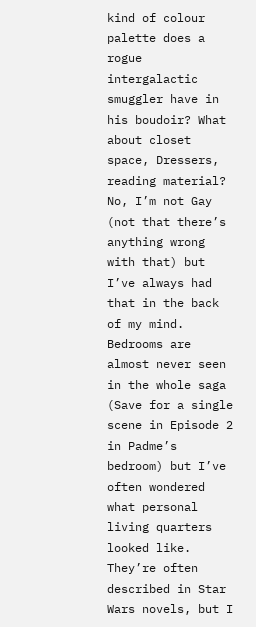kind of colour palette does a rogue intergalactic smuggler have in his boudoir? What about closet space, Dressers, reading material?  No, I’m not Gay (not that there’s anything wrong with that) but I’ve always had that in the back of my mind.  Bedrooms are almost never seen in the whole saga (Save for a single scene in Episode 2 in Padme’s bedroom) but I’ve often wondered what personal living quarters looked like. They’re often described in Star Wars novels, but I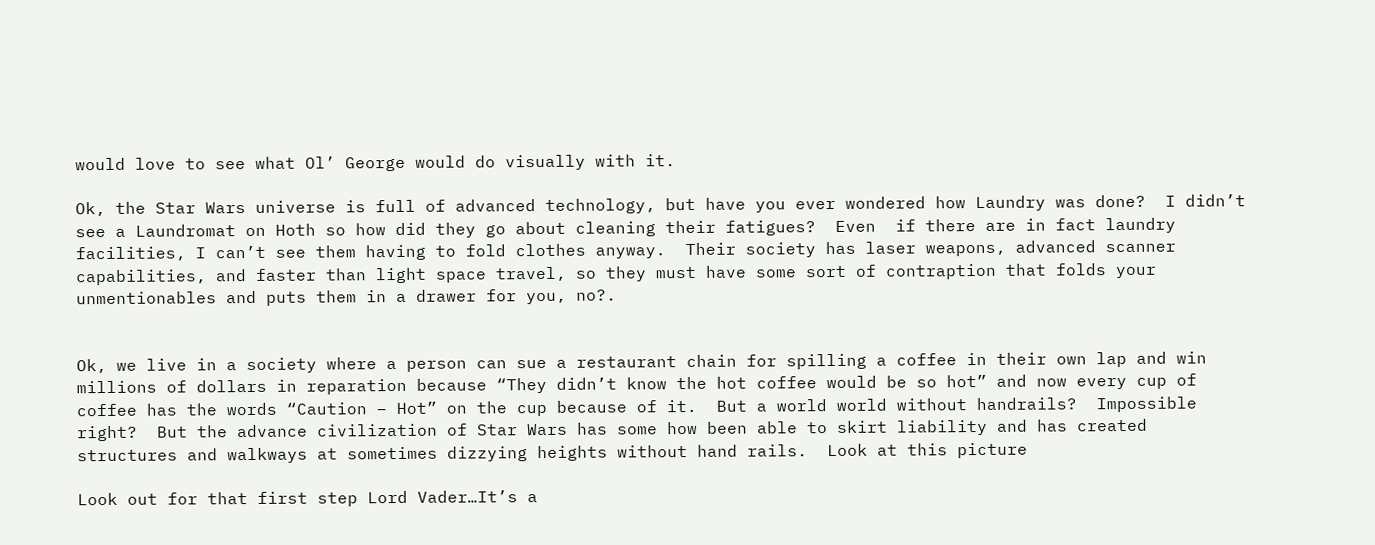would love to see what Ol’ George would do visually with it.

Ok, the Star Wars universe is full of advanced technology, but have you ever wondered how Laundry was done?  I didn’t see a Laundromat on Hoth so how did they go about cleaning their fatigues?  Even  if there are in fact laundry facilities, I can’t see them having to fold clothes anyway.  Their society has laser weapons, advanced scanner capabilities, and faster than light space travel, so they must have some sort of contraption that folds your unmentionables and puts them in a drawer for you, no?.


Ok, we live in a society where a person can sue a restaurant chain for spilling a coffee in their own lap and win millions of dollars in reparation because “They didn’t know the hot coffee would be so hot” and now every cup of coffee has the words “Caution – Hot” on the cup because of it.  But a world world without handrails?  Impossible right?  But the advance civilization of Star Wars has some how been able to skirt liability and has created structures and walkways at sometimes dizzying heights without hand rails.  Look at this picture

Look out for that first step Lord Vader…It’s a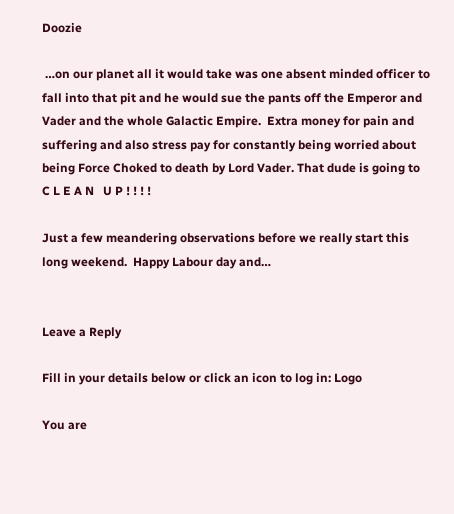Doozie

 …on our planet all it would take was one absent minded officer to fall into that pit and he would sue the pants off the Emperor and Vader and the whole Galactic Empire.  Extra money for pain and suffering and also stress pay for constantly being worried about being Force Choked to death by Lord Vader. That dude is going to C L E A N   U P ! ! ! !

Just a few meandering observations before we really start this long weekend.  Happy Labour day and…


Leave a Reply

Fill in your details below or click an icon to log in: Logo

You are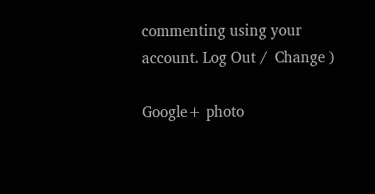commenting using your account. Log Out /  Change )

Google+ photo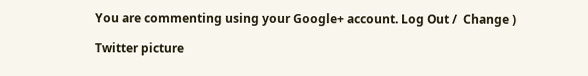You are commenting using your Google+ account. Log Out /  Change )

Twitter picture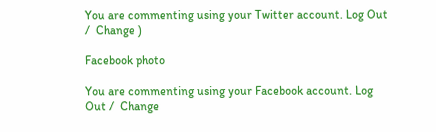You are commenting using your Twitter account. Log Out /  Change )

Facebook photo

You are commenting using your Facebook account. Log Out /  Change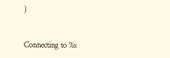)


Connecting to %s